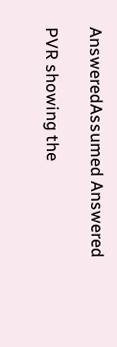AnsweredAssumed Answered

PVR showing the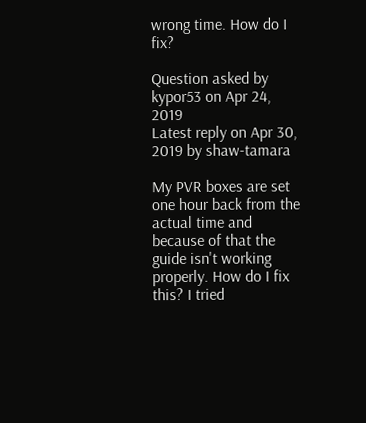wrong time. How do I fix?

Question asked by kypor53 on Apr 24, 2019
Latest reply on Apr 30, 2019 by shaw-tamara

My PVR boxes are set one hour back from the actual time and because of that the guide isn't working properly. How do I fix this? I tried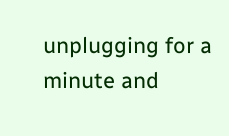unplugging for a minute and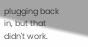plugging back in, but that didn't work.